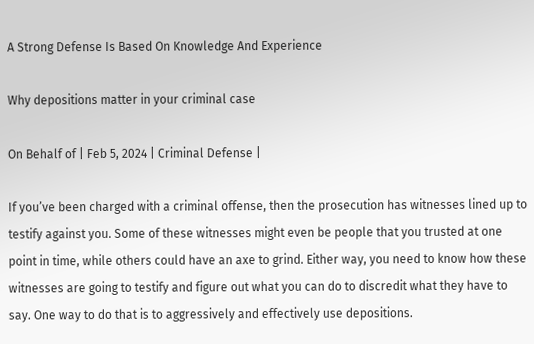A Strong Defense Is Based On Knowledge And Experience

Why depositions matter in your criminal case

On Behalf of | Feb 5, 2024 | Criminal Defense |

If you’ve been charged with a criminal offense, then the prosecution has witnesses lined up to testify against you. Some of these witnesses might even be people that you trusted at one point in time, while others could have an axe to grind. Either way, you need to know how these witnesses are going to testify and figure out what you can do to discredit what they have to say. One way to do that is to aggressively and effectively use depositions.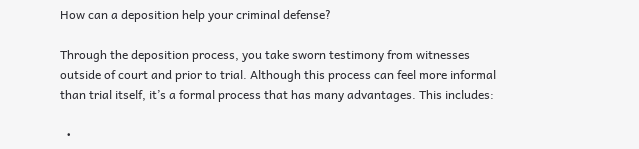How can a deposition help your criminal defense?

Through the deposition process, you take sworn testimony from witnesses outside of court and prior to trial. Although this process can feel more informal than trial itself, it’s a formal process that has many advantages. This includes:

  •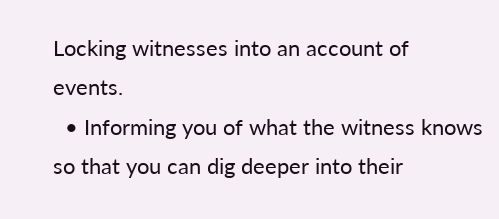Locking witnesses into an account of events.
  • Informing you of what the witness knows so that you can dig deeper into their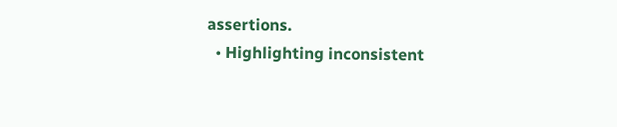assertions.
  • Highlighting inconsistent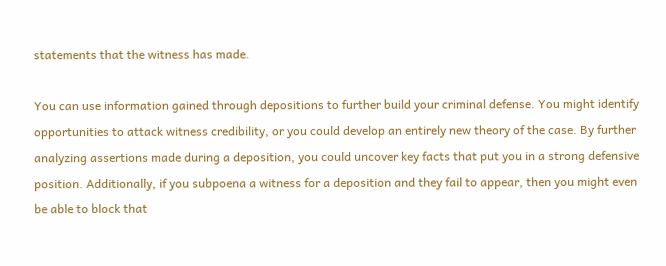statements that the witness has made.

You can use information gained through depositions to further build your criminal defense. You might identify opportunities to attack witness credibility, or you could develop an entirely new theory of the case. By further analyzing assertions made during a deposition, you could uncover key facts that put you in a strong defensive position. Additionally, if you subpoena a witness for a deposition and they fail to appear, then you might even be able to block that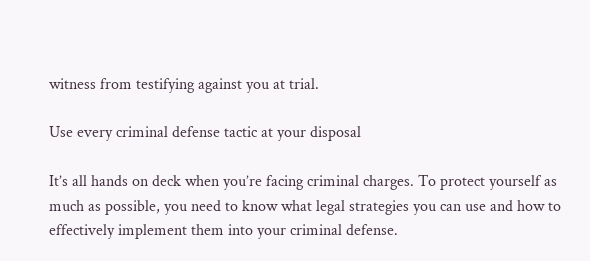witness from testifying against you at trial.

Use every criminal defense tactic at your disposal

It’s all hands on deck when you’re facing criminal charges. To protect yourself as much as possible, you need to know what legal strategies you can use and how to effectively implement them into your criminal defense.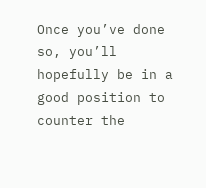Once you’ve done so, you’ll hopefully be in a good position to counter the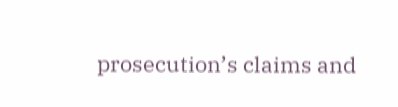prosecution’s claims and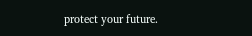protect your future.